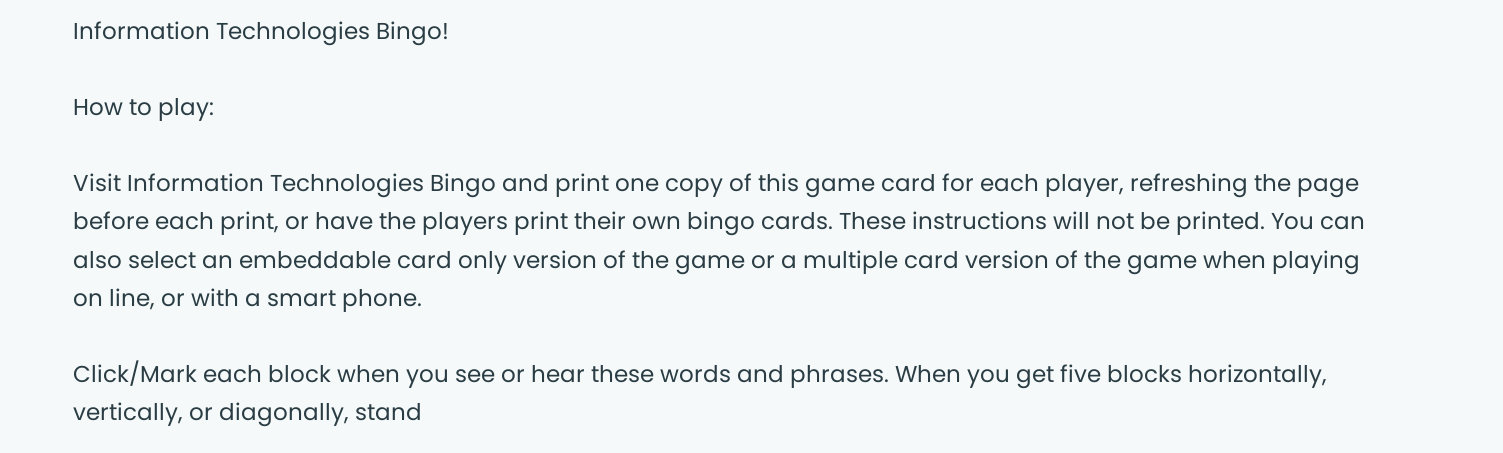Information Technologies Bingo!

How to play:

Visit Information Technologies Bingo and print one copy of this game card for each player, refreshing the page before each print, or have the players print their own bingo cards. These instructions will not be printed. You can also select an embeddable card only version of the game or a multiple card version of the game when playing on line, or with a smart phone.

Click/Mark each block when you see or hear these words and phrases. When you get five blocks horizontally, vertically, or diagonally, stand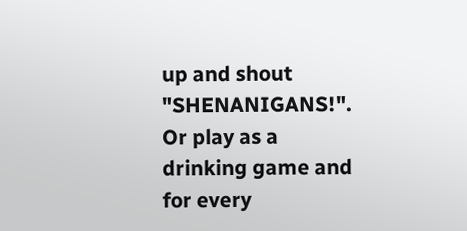up and shout "SHENANIGANS!". Or play as a drinking game and for every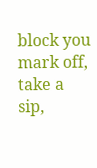block you mark off, take a sip,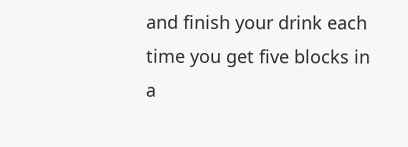and finish your drink each time you get five blocks in a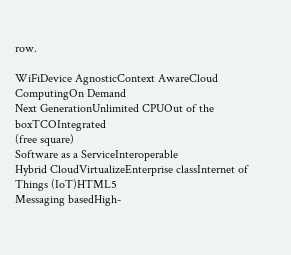row.

WiFiDevice AgnosticContext AwareCloud ComputingOn Demand
Next GenerationUnlimited CPUOut of the boxTCOIntegrated
(free square)
Software as a ServiceInteroperable
Hybrid CloudVirtualizeEnterprise classInternet of Things (IoT)HTML5
Messaging basedHigh-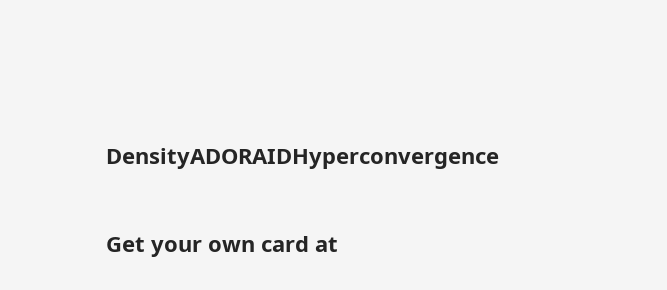DensityADORAIDHyperconvergence

Get your own card at